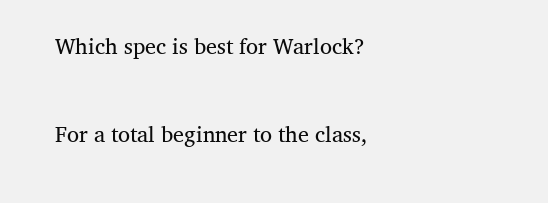Which spec is best for Warlock?

For a total beginner to the class,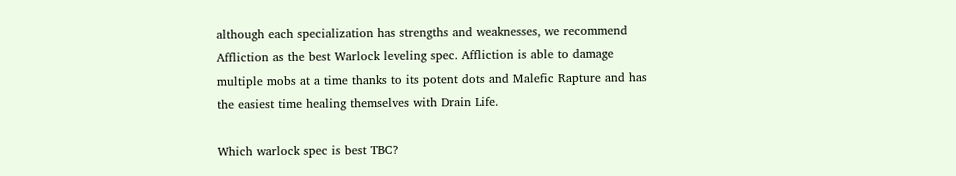although each specialization has strengths and weaknesses, we recommend Affliction as the best Warlock leveling spec. Affliction is able to damage multiple mobs at a time thanks to its potent dots and Malefic Rapture and has the easiest time healing themselves with Drain Life.

Which warlock spec is best TBC?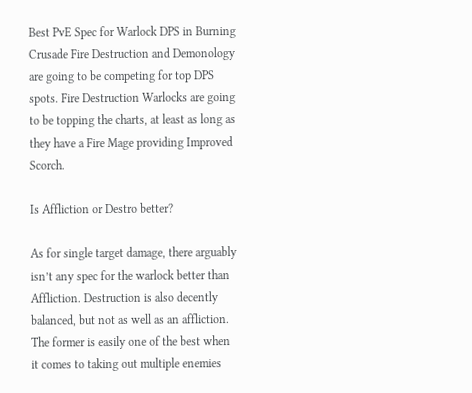Best PvE Spec for Warlock DPS in Burning Crusade Fire Destruction and Demonology are going to be competing for top DPS spots. Fire Destruction Warlocks are going to be topping the charts, at least as long as they have a Fire Mage providing Improved Scorch.

Is Affliction or Destro better?

As for single target damage, there arguably isn’t any spec for the warlock better than Affliction. Destruction is also decently balanced, but not as well as an affliction. The former is easily one of the best when it comes to taking out multiple enemies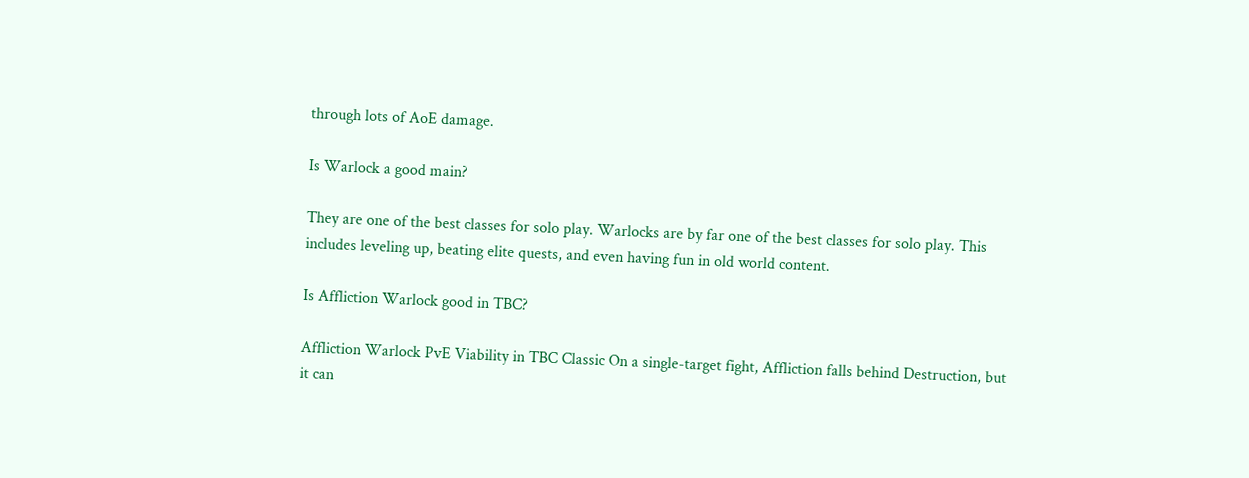through lots of AoE damage.

Is Warlock a good main?

They are one of the best classes for solo play. Warlocks are by far one of the best classes for solo play. This includes leveling up, beating elite quests, and even having fun in old world content.

Is Affliction Warlock good in TBC?

Affliction Warlock PvE Viability in TBC Classic On a single-target fight, Affliction falls behind Destruction, but it can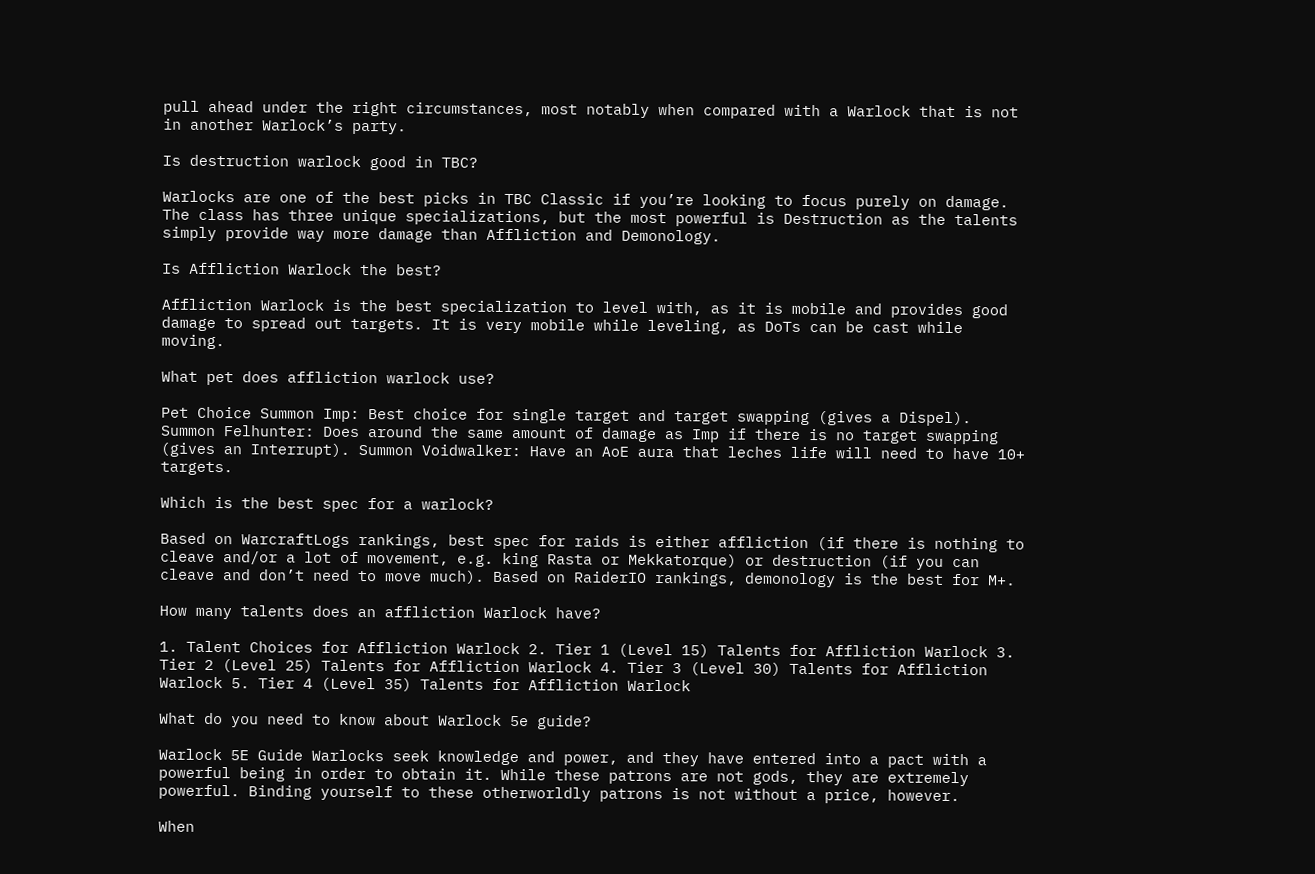pull ahead under the right circumstances, most notably when compared with a Warlock that is not in another Warlock’s party.

Is destruction warlock good in TBC?

Warlocks are one of the best picks in TBC Classic if you’re looking to focus purely on damage. The class has three unique specializations, but the most powerful is Destruction as the talents simply provide way more damage than Affliction and Demonology.

Is Affliction Warlock the best?

Affliction Warlock is the best specialization to level with, as it is mobile and provides good damage to spread out targets. It is very mobile while leveling, as DoTs can be cast while moving.

What pet does affliction warlock use?

Pet Choice Summon Imp: Best choice for single target and target swapping (gives a Dispel). Summon Felhunter: Does around the same amount of damage as Imp if there is no target swapping (gives an Interrupt). Summon Voidwalker: Have an AoE aura that leches life will need to have 10+ targets.

Which is the best spec for a warlock?

Based on WarcraftLogs rankings, best spec for raids is either affliction (if there is nothing to cleave and/or a lot of movement, e.g. king Rasta or Mekkatorque) or destruction (if you can cleave and don’t need to move much). Based on RaiderIO rankings, demonology is the best for M+.

How many talents does an affliction Warlock have?

1. Talent Choices for Affliction Warlock 2. Tier 1 (Level 15) Talents for Affliction Warlock 3. Tier 2 (Level 25) Talents for Affliction Warlock 4. Tier 3 (Level 30) Talents for Affliction Warlock 5. Tier 4 (Level 35) Talents for Affliction Warlock

What do you need to know about Warlock 5e guide?

Warlock 5E Guide Warlocks seek knowledge and power, and they have entered into a pact with a powerful being in order to obtain it. While these patrons are not gods, they are extremely powerful. Binding yourself to these otherworldly patrons is not without a price, however.

When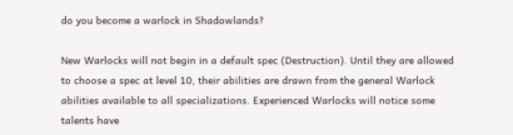do you become a warlock in Shadowlands?

New Warlocks will not begin in a default spec (Destruction). Until they are allowed to choose a spec at level 10, their abilities are drawn from the general Warlock abilities available to all specializations. Experienced Warlocks will notice some talents have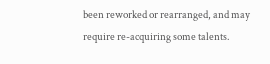been reworked or rearranged, and may require re-acquiring some talents.